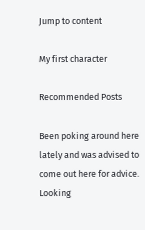Jump to content

My first character

Recommended Posts

Been poking around here lately and was advised to come out here for advice. Looking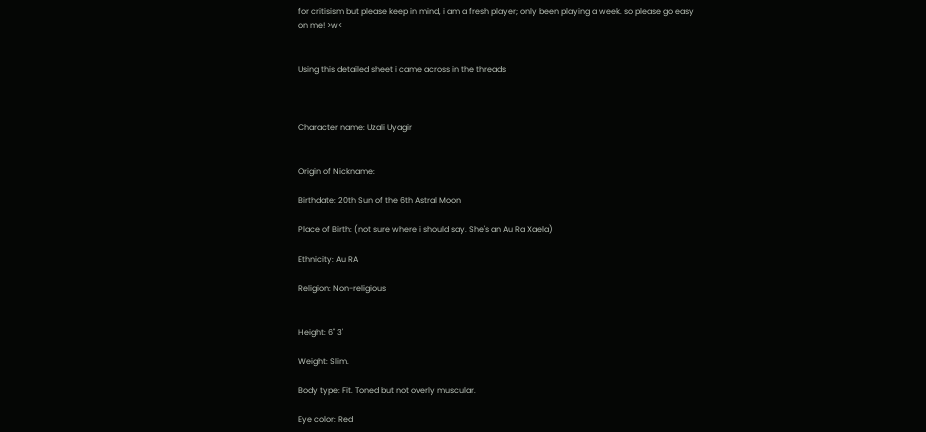for critisism but please keep in mind, i am a fresh player; only been playing a week. so please go easy on me! >w<


Using this detailed sheet i came across in the threads



Character name: Uzali Uyagir


Origin of Nickname:

Birthdate: 20th Sun of the 6th Astral Moon

Place of Birth: (not sure where i should say. She's an Au Ra Xaela)

Ethnicity: Au RA

Religion: Non-religious


Height: 6" 3'

Weight: Slim.

Body type: Fit. Toned but not overly muscular.

Eye color: Red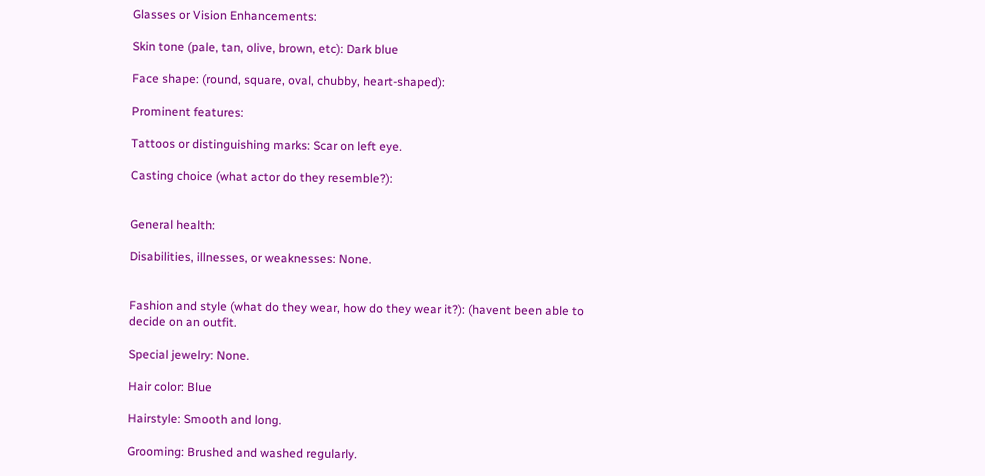Glasses or Vision Enhancements:

Skin tone (pale, tan, olive, brown, etc): Dark blue

Face shape: (round, square, oval, chubby, heart-shaped):

Prominent features:

Tattoos or distinguishing marks: Scar on left eye.

Casting choice (what actor do they resemble?):


General health:

Disabilities, illnesses, or weaknesses: None.


Fashion and style (what do they wear, how do they wear it?): (havent been able to decide on an outfit.

Special jewelry: None.

Hair color: Blue

Hairstyle: Smooth and long.

Grooming: Brushed and washed regularly.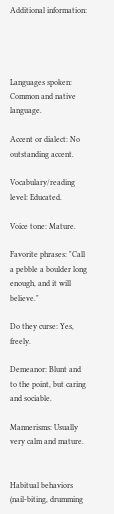Additional information:




Languages spoken: Common and native language.

Accent or dialect: No outstanding accent.

Vocabulary/reading level: Educated.

Voice tone: Mature.

Favorite phrases: "Call a pebble a boulder long enough, and it will believe."

Do they curse: Yes, freely.

Demeanor: Blunt and to the point, but caring and sociable.

Mannerisms: Usually very calm and mature.


Habitual behaviors (nail-biting, drumming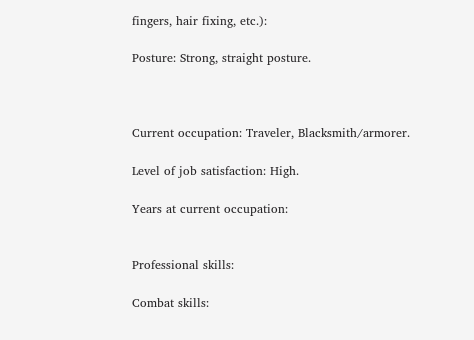fingers, hair fixing, etc.):

Posture: Strong, straight posture.



Current occupation: Traveler, Blacksmith/armorer.

Level of job satisfaction: High.

Years at current occupation:


Professional skills:

Combat skills: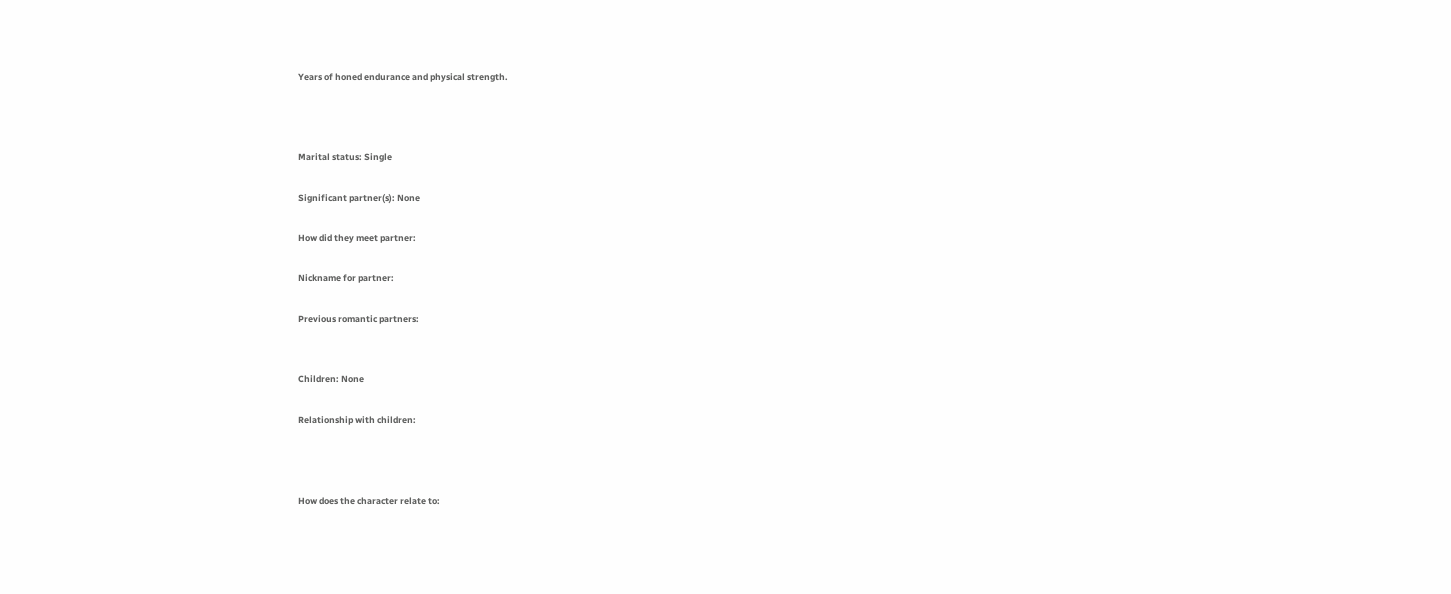Years of honed endurance and physical strength.



Marital status: Single

Significant partner(s): None

How did they meet partner:

Nickname for partner:

Previous romantic partners:


Children: None

Relationship with children:



How does the character relate to: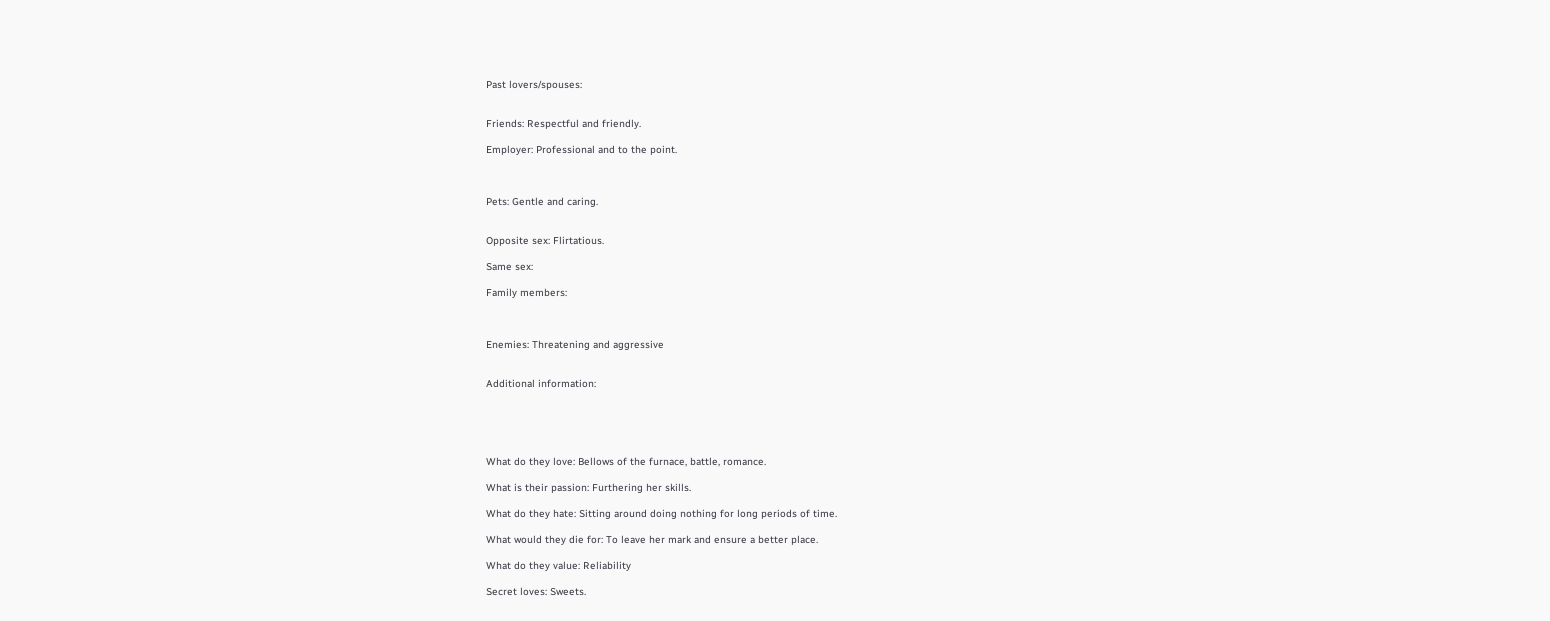Past lovers/spouses:


Friends: Respectful and friendly.

Employer: Professional and to the point.



Pets: Gentle and caring.


Opposite sex: Flirtatious.

Same sex:

Family members:



Enemies: Threatening and aggressive


Additional information:





What do they love: Bellows of the furnace, battle, romance.

What is their passion: Furthering her skills.

What do they hate: Sitting around doing nothing for long periods of time.

What would they die for: To leave her mark and ensure a better place.

What do they value: Reliability

Secret loves: Sweets.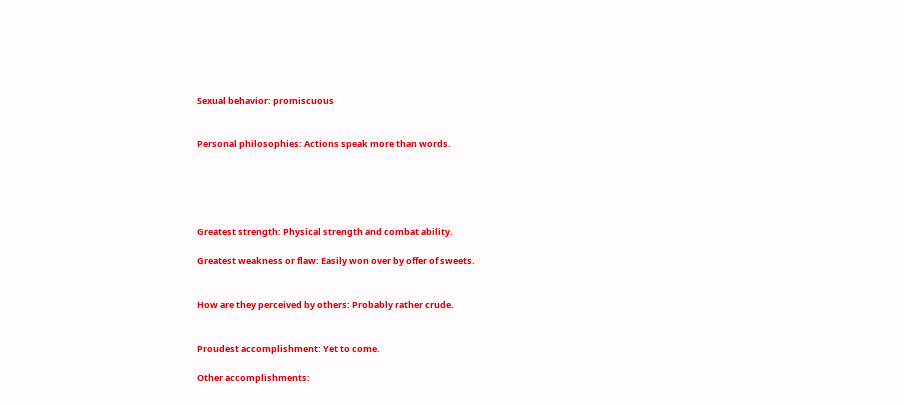Sexual behavior: promiscuous


Personal philosophies: Actions speak more than words.





Greatest strength: Physical strength and combat ability.

Greatest weakness or flaw: Easily won over by offer of sweets.


How are they perceived by others: Probably rather crude.


Proudest accomplishment: Yet to come.

Other accomplishments: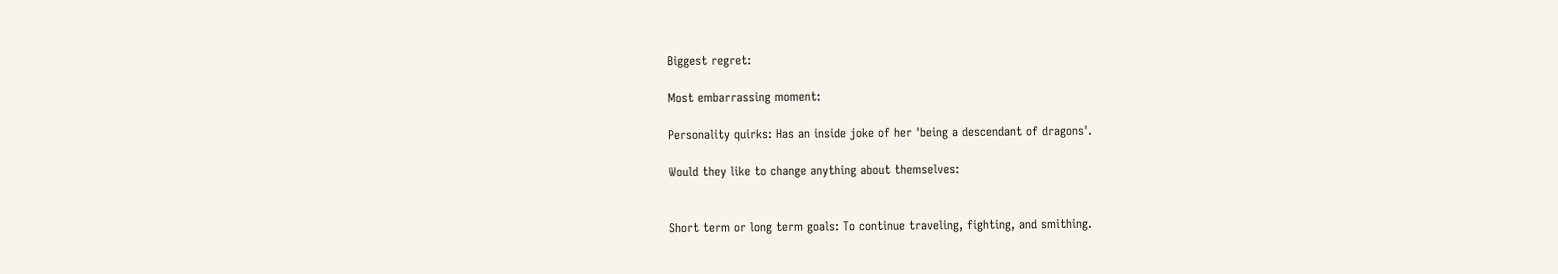Biggest regret:

Most embarrassing moment:

Personality quirks: Has an inside joke of her 'being a descendant of dragons'.

Would they like to change anything about themselves:


Short term or long term goals: To continue traveling, fighting, and smithing.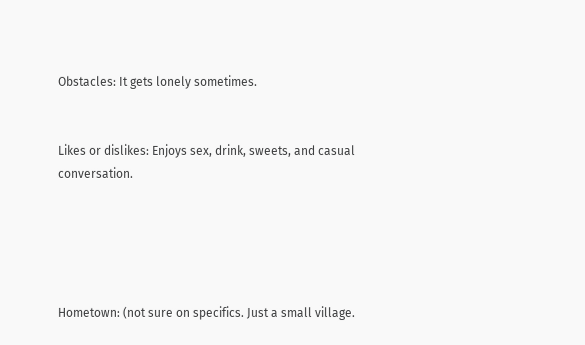Obstacles: It gets lonely sometimes.


Likes or dislikes: Enjoys sex, drink, sweets, and casual conversation.





Hometown: (not sure on specifics. Just a small village.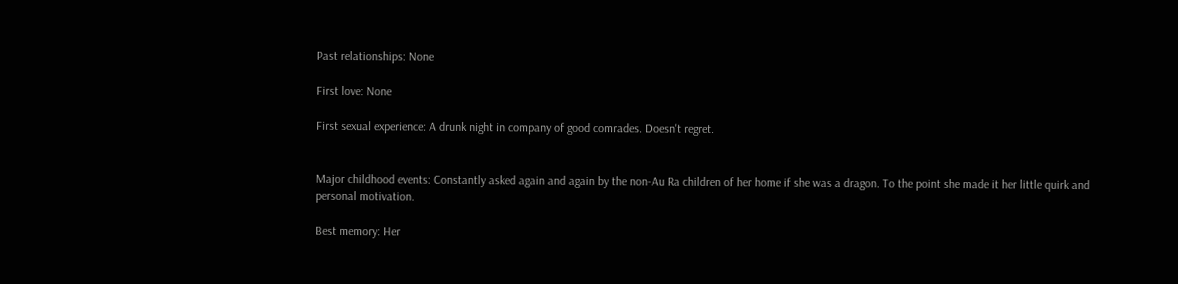Past relationships: None

First love: None

First sexual experience: A drunk night in company of good comrades. Doesn't regret.


Major childhood events: Constantly asked again and again by the non-Au Ra children of her home if she was a dragon. To the point she made it her little quirk and personal motivation.

Best memory: Her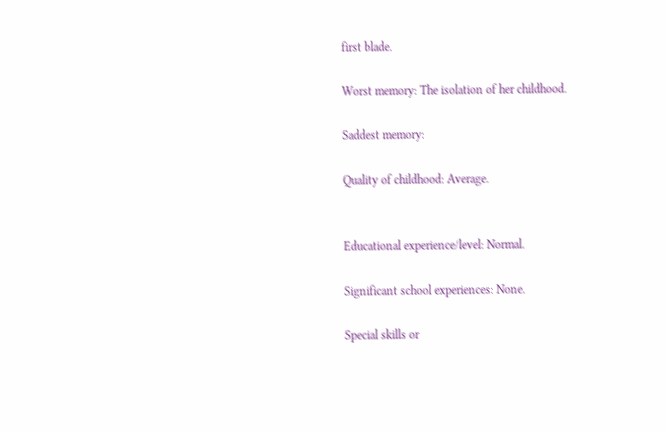first blade.

Worst memory: The isolation of her childhood.

Saddest memory:

Quality of childhood: Average.


Educational experience/level: Normal.

Significant school experiences: None.

Special skills or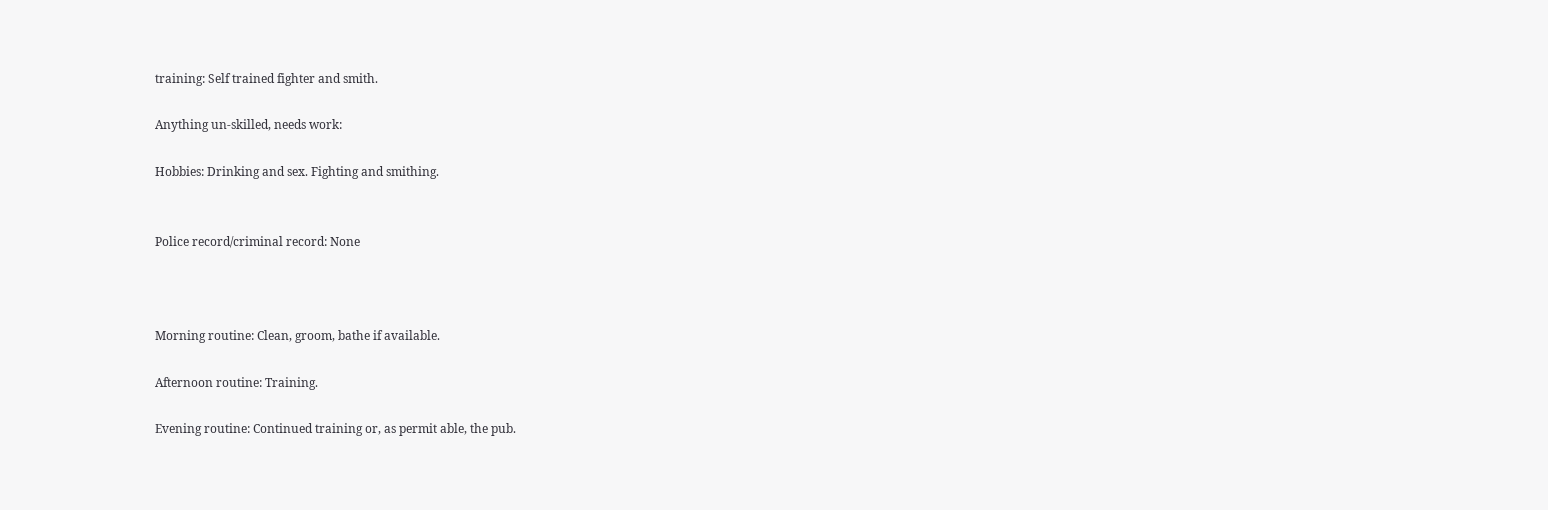training: Self trained fighter and smith.

Anything un-skilled, needs work:

Hobbies: Drinking and sex. Fighting and smithing.


Police record/criminal record: None



Morning routine: Clean, groom, bathe if available.

Afternoon routine: Training.

Evening routine: Continued training or, as permit able, the pub.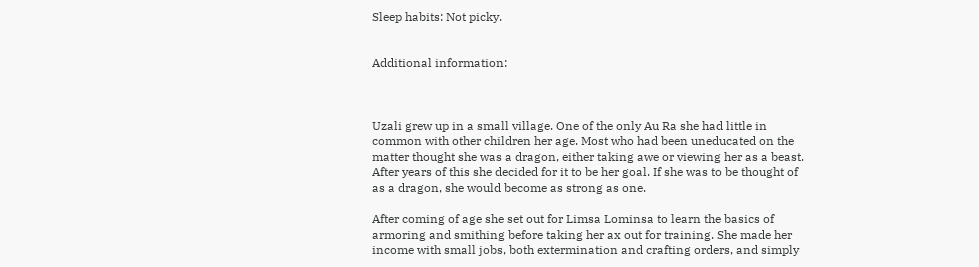Sleep habits: Not picky.


Additional information:



Uzali grew up in a small village. One of the only Au Ra she had little in common with other children her age. Most who had been uneducated on the matter thought she was a dragon, either taking awe or viewing her as a beast. After years of this she decided for it to be her goal. If she was to be thought of as a dragon, she would become as strong as one.

After coming of age she set out for Limsa Lominsa to learn the basics of armoring and smithing before taking her ax out for training. She made her income with small jobs, both extermination and crafting orders, and simply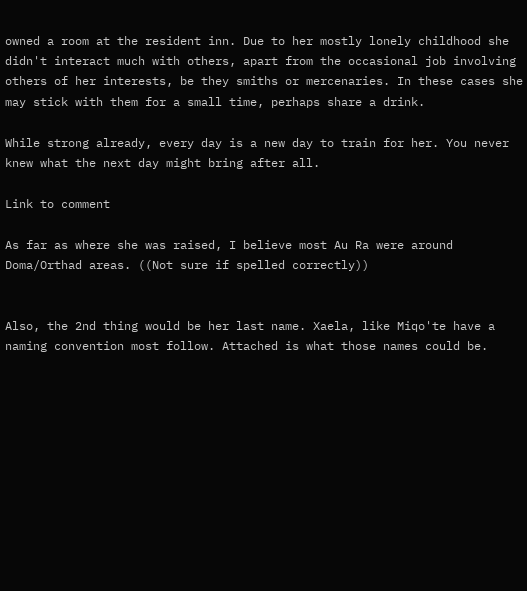owned a room at the resident inn. Due to her mostly lonely childhood she didn't interact much with others, apart from the occasional job involving others of her interests, be they smiths or mercenaries. In these cases she may stick with them for a small time, perhaps share a drink.

While strong already, every day is a new day to train for her. You never knew what the next day might bring after all.

Link to comment

As far as where she was raised, I believe most Au Ra were around Doma/Orthad areas. ((Not sure if spelled correctly))


Also, the 2nd thing would be her last name. Xaela, like Miqo'te have a naming convention most follow. Attached is what those names could be.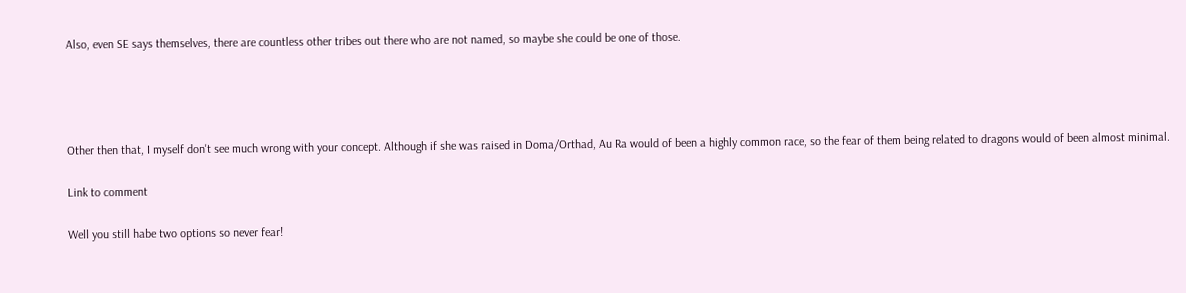Also, even SE says themselves, there are countless other tribes out there who are not named, so maybe she could be one of those.




Other then that, I myself don't see much wrong with your concept. Although if she was raised in Doma/Orthad, Au Ra would of been a highly common race, so the fear of them being related to dragons would of been almost minimal.

Link to comment

Well you still habe two options so never fear!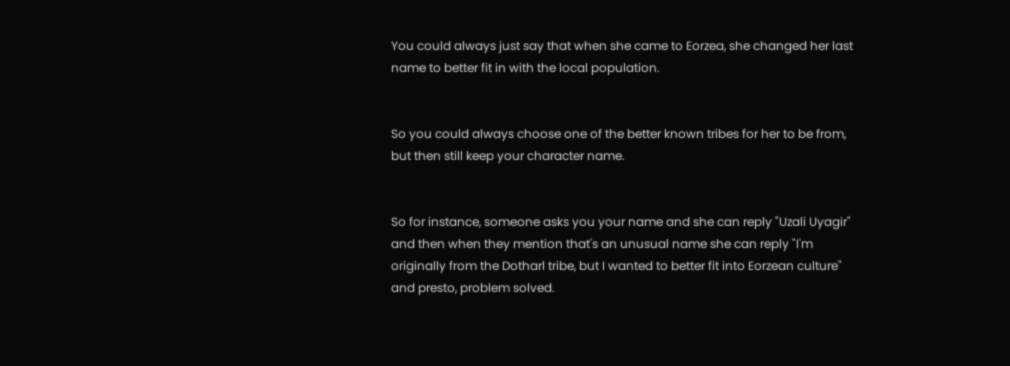You could always just say that when she came to Eorzea, she changed her last name to better fit in with the local population.


So you could always choose one of the better known tribes for her to be from, but then still keep your character name.


So for instance, someone asks you your name and she can reply "Uzali Uyagir" and then when they mention that's an unusual name she can reply "I'm originally from the Dotharl tribe, but I wanted to better fit into Eorzean culture" and presto, problem solved.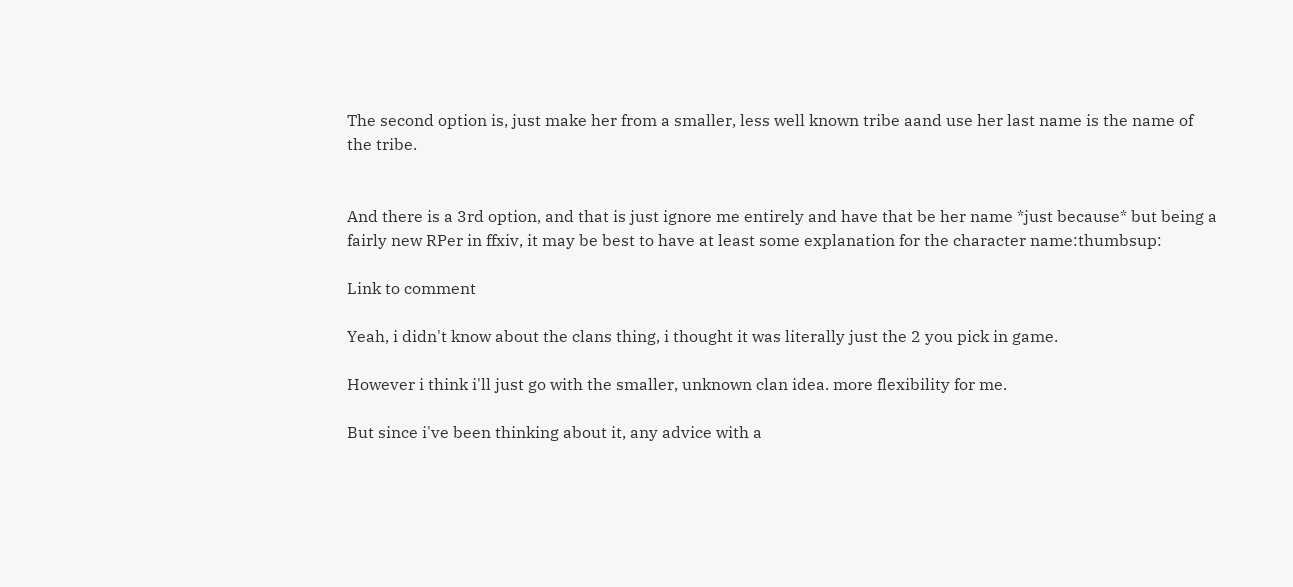The second option is, just make her from a smaller, less well known tribe aand use her last name is the name of the tribe.


And there is a 3rd option, and that is just ignore me entirely and have that be her name *just because* but being a fairly new RPer in ffxiv, it may be best to have at least some explanation for the character name:thumbsup:

Link to comment

Yeah, i didn't know about the clans thing, i thought it was literally just the 2 you pick in game.

However i think i'll just go with the smaller, unknown clan idea. more flexibility for me.

But since i've been thinking about it, any advice with a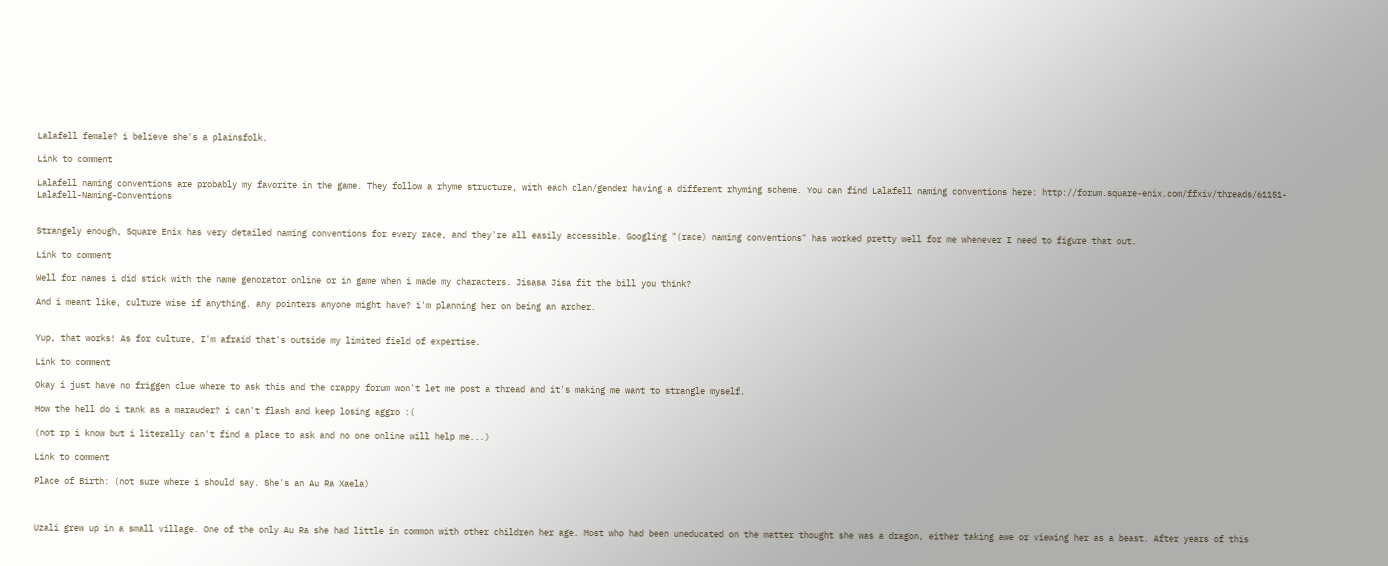Lalafell female? i believe she's a plainsfolk.

Link to comment

Lalafell naming conventions are probably my favorite in the game. They follow a rhyme structure, with each clan/gender having a different rhyming scheme. You can find Lalafell naming conventions here: http://forum.square-enix.com/ffxiv/threads/61151-Lalafell-Naming-Conventions


Strangely enough, Square Enix has very detailed naming conventions for every race, and they're all easily accessible. Googling "(race) naming conventions" has worked pretty well for me whenever I need to figure that out.

Link to comment

Well for names i did stick with the name genorator online or in game when i made my characters. Jisasa Jisa fit the bill you think?

And i meant like, culture wise if anything. any pointers anyone might have? i'm planning her on being an archer.


Yup, that works! As for culture, I'm afraid that's outside my limited field of expertise.

Link to comment

Okay i just have no friggen clue where to ask this and the crappy forum won't let me post a thread and it's making me want to strangle myself.

How the hell do i tank as a marauder? i can't flash and keep losing aggro :(

(not rp i know but i literally can't find a place to ask and no one online will help me...)

Link to comment

Place of Birth: (not sure where i should say. She's an Au Ra Xaela)



Uzali grew up in a small village. One of the only Au Ra she had little in common with other children her age. Most who had been uneducated on the matter thought she was a dragon, either taking awe or viewing her as a beast. After years of this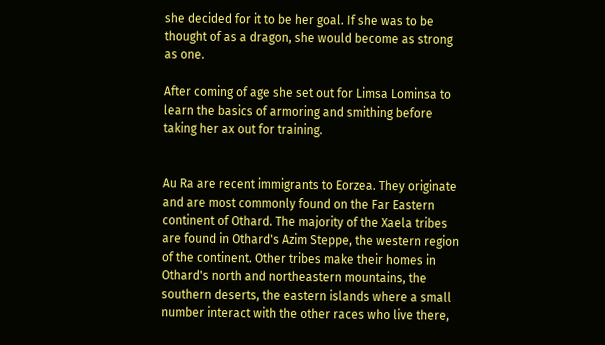she decided for it to be her goal. If she was to be thought of as a dragon, she would become as strong as one.

After coming of age she set out for Limsa Lominsa to learn the basics of armoring and smithing before taking her ax out for training.


Au Ra are recent immigrants to Eorzea. They originate and are most commonly found on the Far Eastern continent of Othard. The majority of the Xaela tribes are found in Othard's Azim Steppe, the western region of the continent. Other tribes make their homes in Othard's north and northeastern mountains, the southern deserts, the eastern islands where a small number interact with the other races who live there,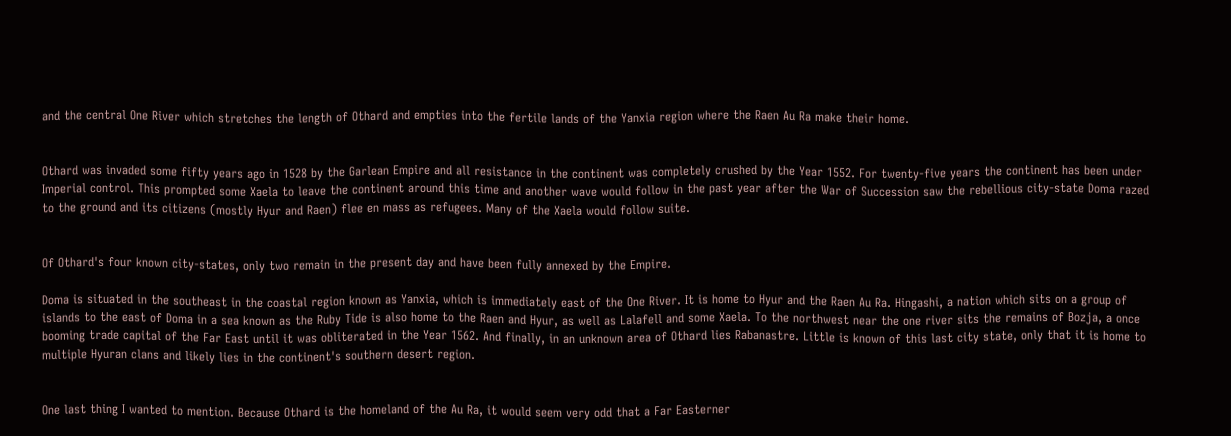and the central One River which stretches the length of Othard and empties into the fertile lands of the Yanxia region where the Raen Au Ra make their home.


Othard was invaded some fifty years ago in 1528 by the Garlean Empire and all resistance in the continent was completely crushed by the Year 1552. For twenty-five years the continent has been under Imperial control. This prompted some Xaela to leave the continent around this time and another wave would follow in the past year after the War of Succession saw the rebellious city-state Doma razed to the ground and its citizens (mostly Hyur and Raen) flee en mass as refugees. Many of the Xaela would follow suite.


Of Othard's four known city-states, only two remain in the present day and have been fully annexed by the Empire.

Doma is situated in the southeast in the coastal region known as Yanxia, which is immediately east of the One River. It is home to Hyur and the Raen Au Ra. Hingashi, a nation which sits on a group of islands to the east of Doma in a sea known as the Ruby Tide is also home to the Raen and Hyur, as well as Lalafell and some Xaela. To the northwest near the one river sits the remains of Bozja, a once booming trade capital of the Far East until it was obliterated in the Year 1562. And finally, in an unknown area of Othard lies Rabanastre. Little is known of this last city state, only that it is home to multiple Hyuran clans and likely lies in the continent's southern desert region.


One last thing I wanted to mention. Because Othard is the homeland of the Au Ra, it would seem very odd that a Far Easterner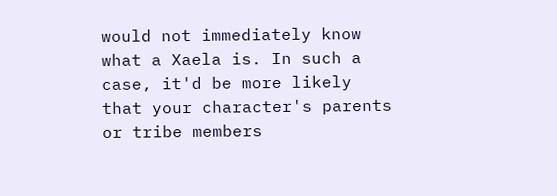would not immediately know what a Xaela is. In such a case, it'd be more likely that your character's parents or tribe members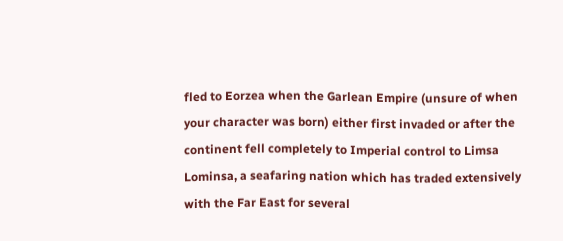fled to Eorzea when the Garlean Empire (unsure of when your character was born) either first invaded or after the continent fell completely to Imperial control to Limsa Lominsa, a seafaring nation which has traded extensively with the Far East for several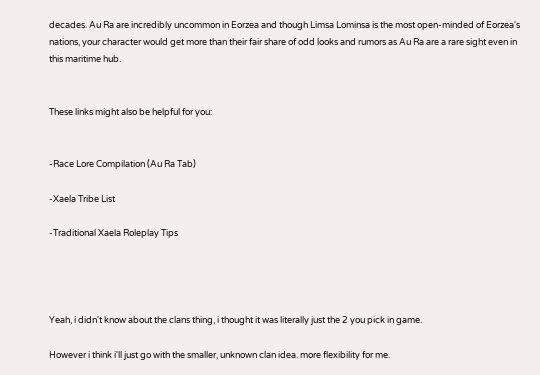decades. Au Ra are incredibly uncommon in Eorzea and though Limsa Lominsa is the most open-minded of Eorzea's nations, your character would get more than their fair share of odd looks and rumors as Au Ra are a rare sight even in this maritime hub.


These links might also be helpful for you:


-Race Lore Compilation (Au Ra Tab)

-Xaela Tribe List

-Traditional Xaela Roleplay Tips




Yeah, i didn't know about the clans thing, i thought it was literally just the 2 you pick in game.

However i think i'll just go with the smaller, unknown clan idea. more flexibility for me.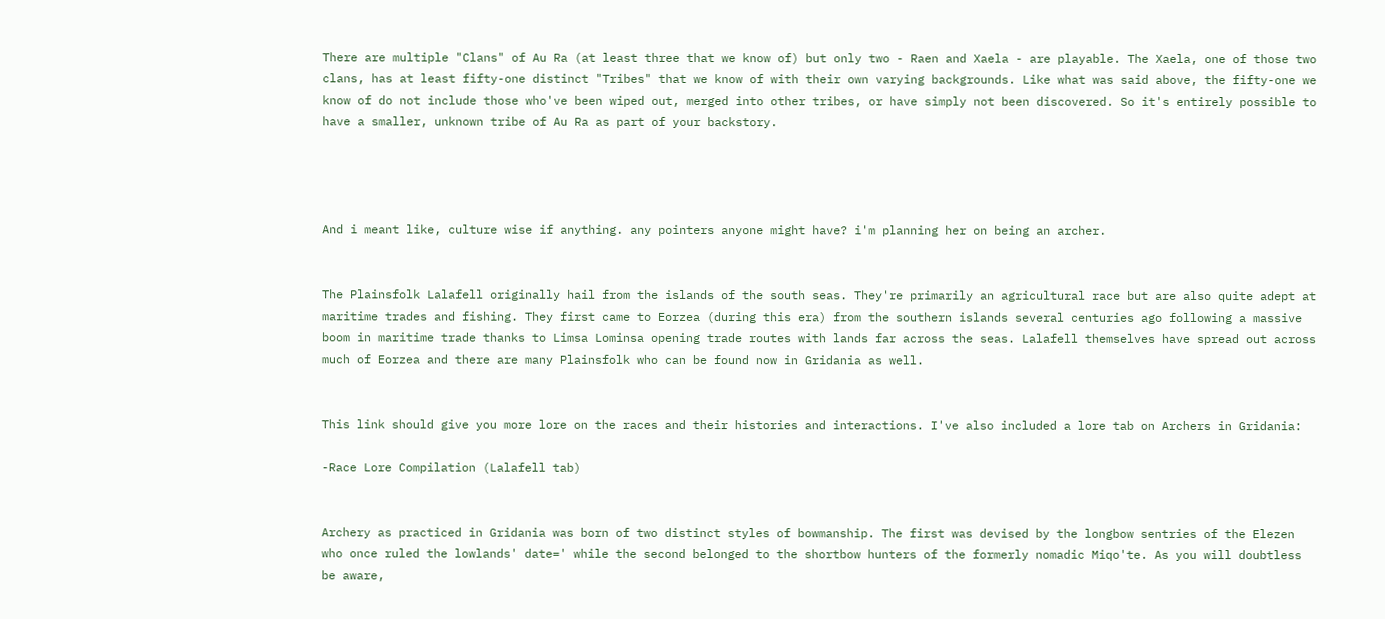There are multiple "Clans" of Au Ra (at least three that we know of) but only two - Raen and Xaela - are playable. The Xaela, one of those two clans, has at least fifty-one distinct "Tribes" that we know of with their own varying backgrounds. Like what was said above, the fifty-one we know of do not include those who've been wiped out, merged into other tribes, or have simply not been discovered. So it's entirely possible to have a smaller, unknown tribe of Au Ra as part of your backstory.




And i meant like, culture wise if anything. any pointers anyone might have? i'm planning her on being an archer.


The Plainsfolk Lalafell originally hail from the islands of the south seas. They're primarily an agricultural race but are also quite adept at maritime trades and fishing. They first came to Eorzea (during this era) from the southern islands several centuries ago following a massive boom in maritime trade thanks to Limsa Lominsa opening trade routes with lands far across the seas. Lalafell themselves have spread out across much of Eorzea and there are many Plainsfolk who can be found now in Gridania as well.


This link should give you more lore on the races and their histories and interactions. I've also included a lore tab on Archers in Gridania:

-Race Lore Compilation (Lalafell tab)


Archery as practiced in Gridania was born of two distinct styles of bowmanship. The first was devised by the longbow sentries of the Elezen who once ruled the lowlands' date=' while the second belonged to the shortbow hunters of the formerly nomadic Miqo'te. As you will doubtless be aware,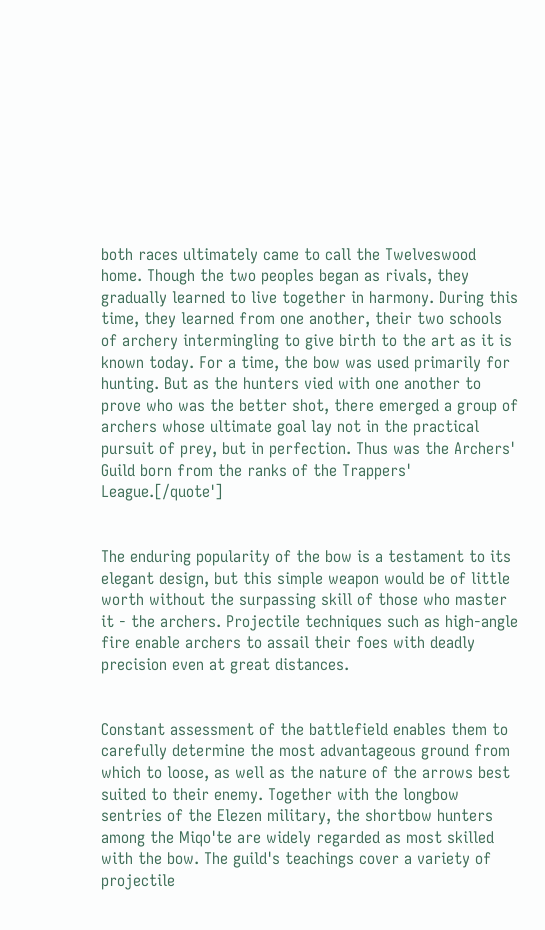both races ultimately came to call the Twelveswood home. Though the two peoples began as rivals, they gradually learned to live together in harmony. During this time, they learned from one another, their two schools of archery intermingling to give birth to the art as it is known today. For a time, the bow was used primarily for hunting. But as the hunters vied with one another to prove who was the better shot, there emerged a group of archers whose ultimate goal lay not in the practical pursuit of prey, but in perfection. Thus was the Archers' Guild born from the ranks of the Trappers' League.[/quote']


The enduring popularity of the bow is a testament to its elegant design, but this simple weapon would be of little worth without the surpassing skill of those who master it - the archers. Projectile techniques such as high-angle fire enable archers to assail their foes with deadly precision even at great distances.


Constant assessment of the battlefield enables them to carefully determine the most advantageous ground from which to loose, as well as the nature of the arrows best suited to their enemy. Together with the longbow sentries of the Elezen military, the shortbow hunters among the Miqo'te are widely regarded as most skilled with the bow. The guild's teachings cover a variety of projectile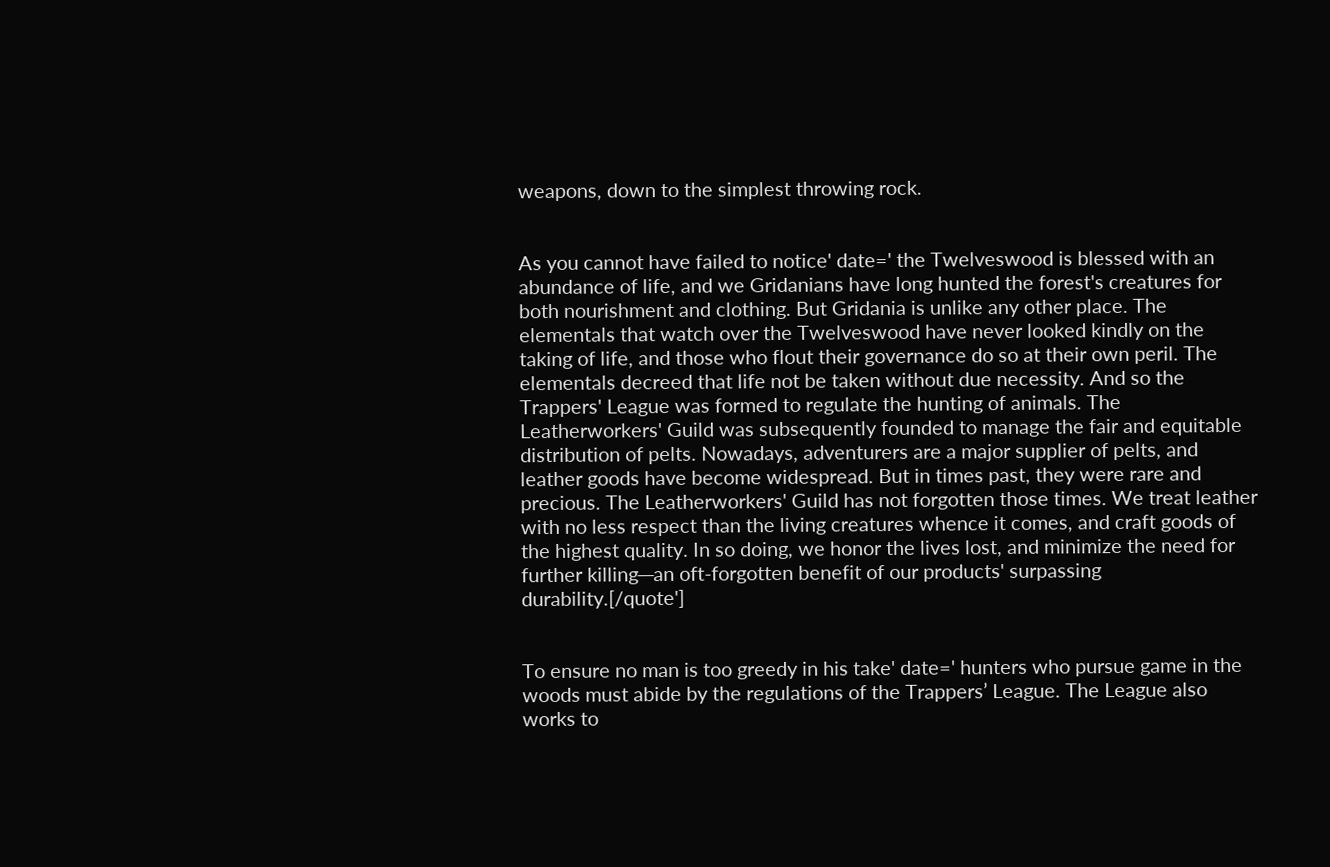weapons, down to the simplest throwing rock.


As you cannot have failed to notice' date=' the Twelveswood is blessed with an abundance of life, and we Gridanians have long hunted the forest's creatures for both nourishment and clothing. But Gridania is unlike any other place. The elementals that watch over the Twelveswood have never looked kindly on the taking of life, and those who flout their governance do so at their own peril. The elementals decreed that life not be taken without due necessity. And so the Trappers' League was formed to regulate the hunting of animals. The Leatherworkers' Guild was subsequently founded to manage the fair and equitable distribution of pelts. Nowadays, adventurers are a major supplier of pelts, and leather goods have become widespread. But in times past, they were rare and precious. The Leatherworkers' Guild has not forgotten those times. We treat leather with no less respect than the living creatures whence it comes, and craft goods of the highest quality. In so doing, we honor the lives lost, and minimize the need for further killing─an oft-forgotten benefit of our products' surpassing durability.[/quote']


To ensure no man is too greedy in his take' date=' hunters who pursue game in the woods must abide by the regulations of the Trappers’ League. The League also works to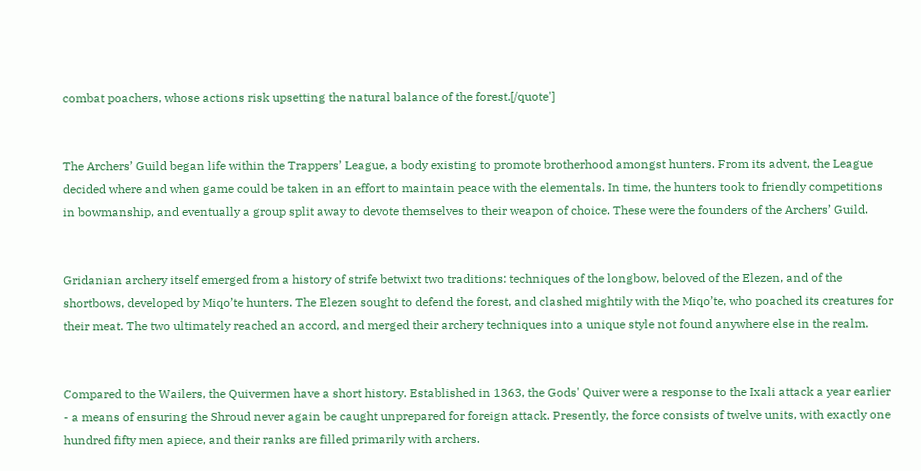combat poachers, whose actions risk upsetting the natural balance of the forest.[/quote']


The Archers’ Guild began life within the Trappers’ League, a body existing to promote brotherhood amongst hunters. From its advent, the League decided where and when game could be taken in an effort to maintain peace with the elementals. In time, the hunters took to friendly competitions in bowmanship, and eventually a group split away to devote themselves to their weapon of choice. These were the founders of the Archers’ Guild.


Gridanian archery itself emerged from a history of strife betwixt two traditions: techniques of the longbow, beloved of the Elezen, and of the shortbows, developed by Miqo’te hunters. The Elezen sought to defend the forest, and clashed mightily with the Miqo’te, who poached its creatures for their meat. The two ultimately reached an accord, and merged their archery techniques into a unique style not found anywhere else in the realm.


Compared to the Wailers, the Quivermen have a short history. Established in 1363, the Gods' Quiver were a response to the Ixali attack a year earlier - a means of ensuring the Shroud never again be caught unprepared for foreign attack. Presently, the force consists of twelve units, with exactly one hundred fifty men apiece, and their ranks are filled primarily with archers.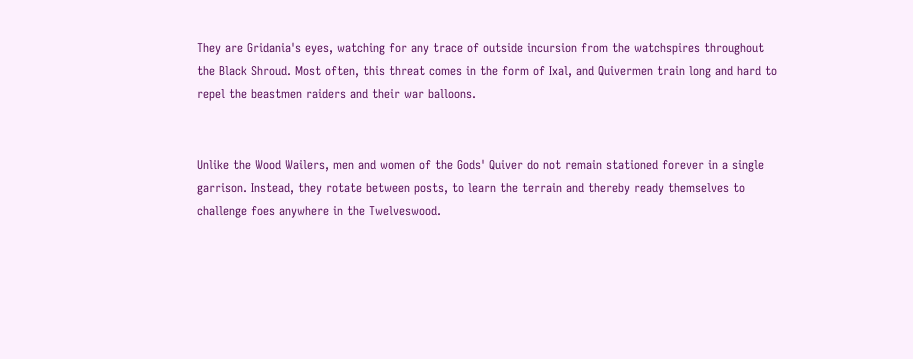They are Gridania's eyes, watching for any trace of outside incursion from the watchspires throughout the Black Shroud. Most often, this threat comes in the form of Ixal, and Quivermen train long and hard to repel the beastmen raiders and their war balloons.


Unlike the Wood Wailers, men and women of the Gods' Quiver do not remain stationed forever in a single garrison. Instead, they rotate between posts, to learn the terrain and thereby ready themselves to challenge foes anywhere in the Twelveswood.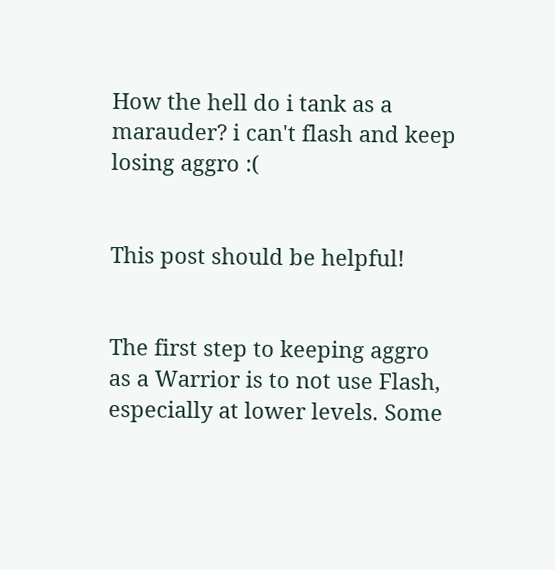How the hell do i tank as a marauder? i can't flash and keep losing aggro :(


This post should be helpful!


The first step to keeping aggro as a Warrior is to not use Flash, especially at lower levels. Some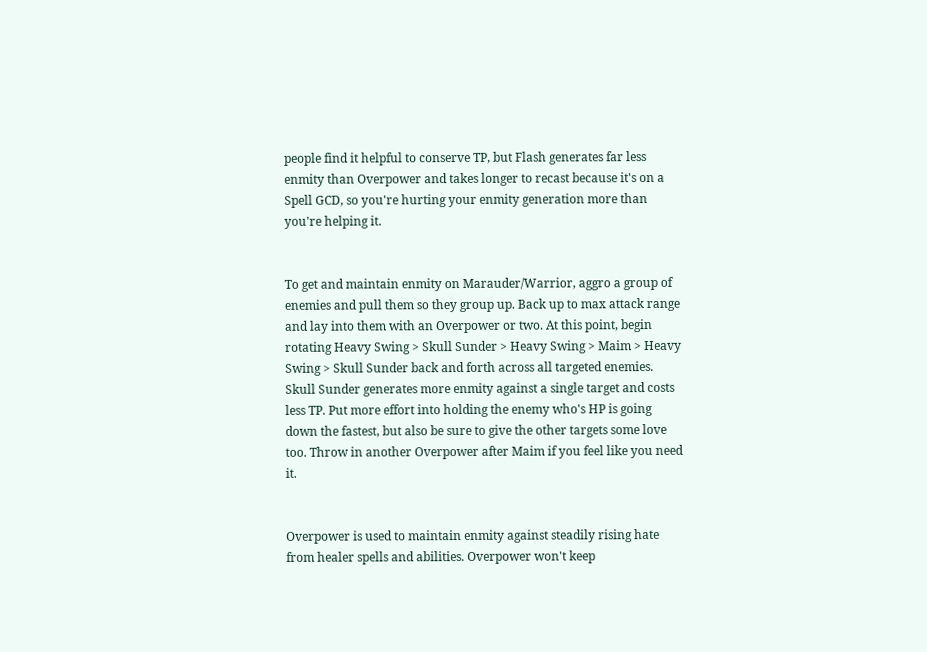people find it helpful to conserve TP, but Flash generates far less enmity than Overpower and takes longer to recast because it's on a Spell GCD, so you're hurting your enmity generation more than you're helping it.


To get and maintain enmity on Marauder/Warrior, aggro a group of enemies and pull them so they group up. Back up to max attack range and lay into them with an Overpower or two. At this point, begin rotating Heavy Swing > Skull Sunder > Heavy Swing > Maim > Heavy Swing > Skull Sunder back and forth across all targeted enemies. Skull Sunder generates more enmity against a single target and costs less TP. Put more effort into holding the enemy who's HP is going down the fastest, but also be sure to give the other targets some love too. Throw in another Overpower after Maim if you feel like you need it.


Overpower is used to maintain enmity against steadily rising hate from healer spells and abilities. Overpower won't keep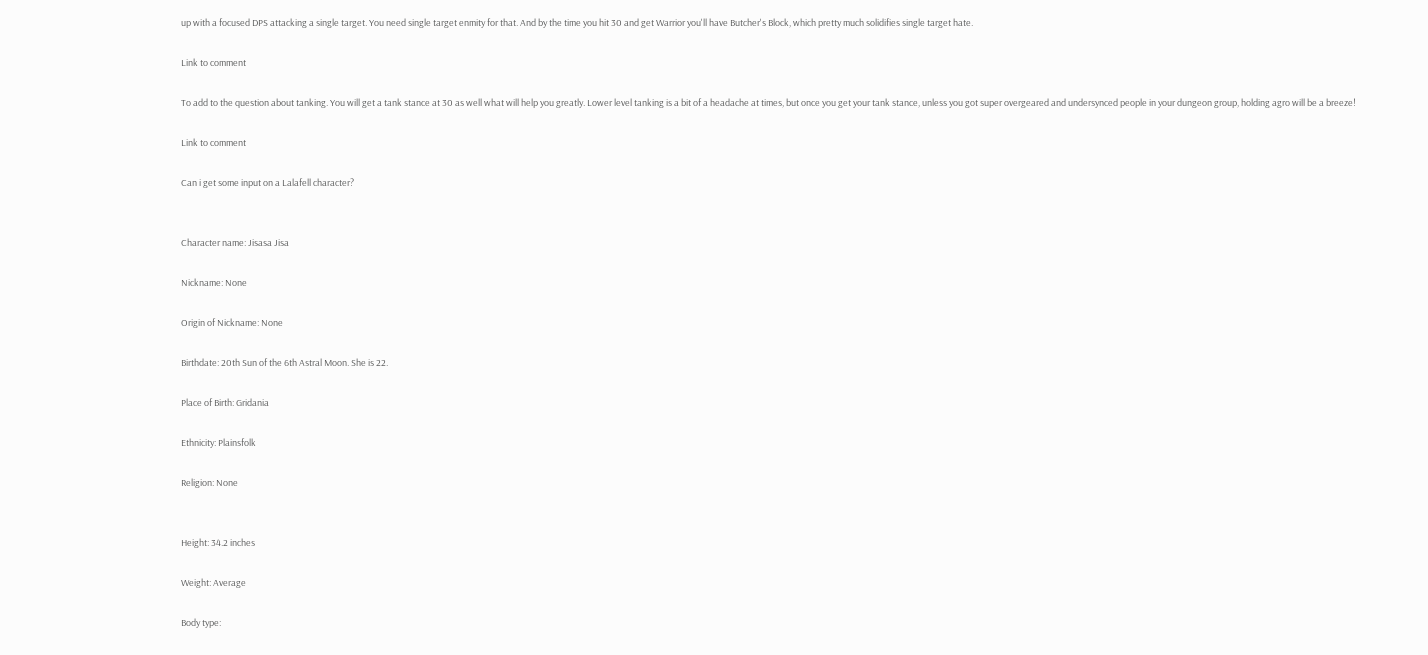up with a focused DPS attacking a single target. You need single target enmity for that. And by the time you hit 30 and get Warrior you'll have Butcher's Block, which pretty much solidifies single target hate.

Link to comment

To add to the question about tanking. You will get a tank stance at 30 as well what will help you greatly. Lower level tanking is a bit of a headache at times, but once you get your tank stance, unless you got super overgeared and undersynced people in your dungeon group, holding agro will be a breeze!

Link to comment

Can i get some input on a Lalafell character?


Character name: Jisasa Jisa

Nickname: None

Origin of Nickname: None

Birthdate: 20th Sun of the 6th Astral Moon. She is 22.

Place of Birth: Gridania

Ethnicity: Plainsfolk

Religion: None


Height: 34.2 inches

Weight: Average

Body type: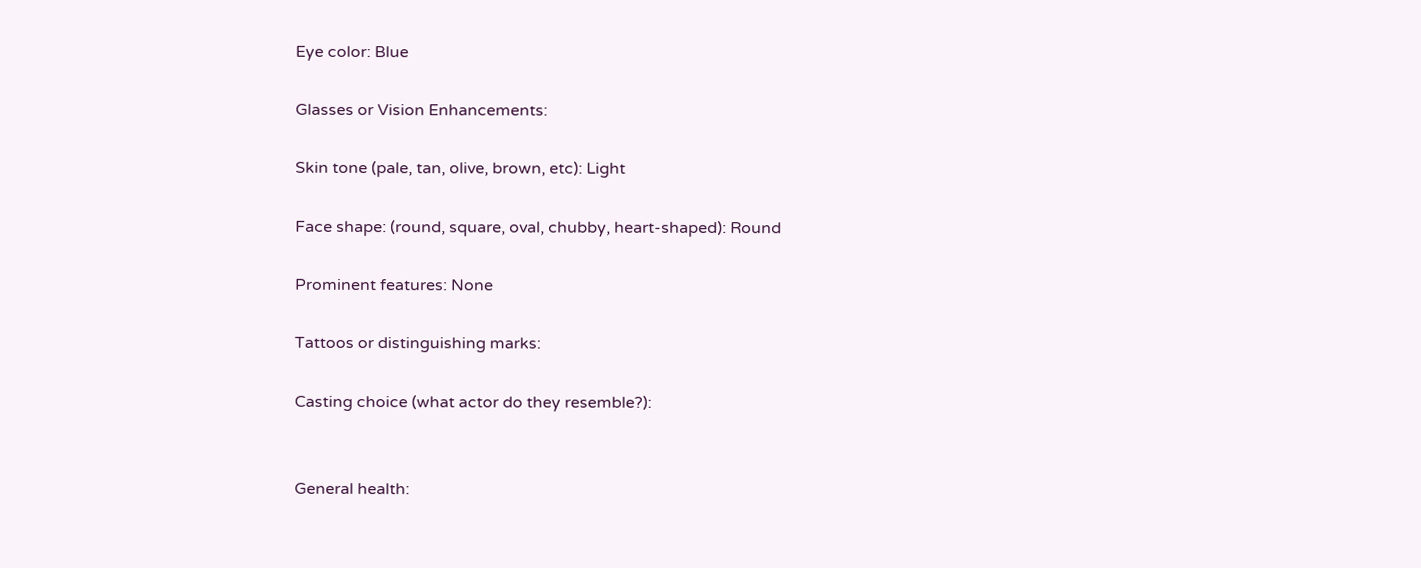Eye color: Blue

Glasses or Vision Enhancements:

Skin tone (pale, tan, olive, brown, etc): Light

Face shape: (round, square, oval, chubby, heart-shaped): Round

Prominent features: None

Tattoos or distinguishing marks:

Casting choice (what actor do they resemble?):


General health: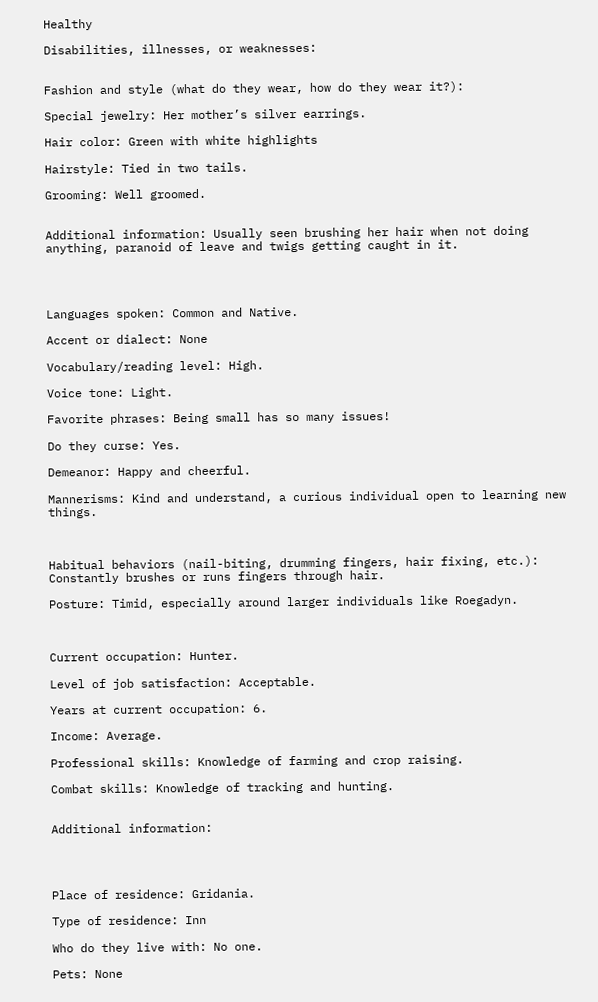Healthy

Disabilities, illnesses, or weaknesses:


Fashion and style (what do they wear, how do they wear it?):

Special jewelry: Her mother’s silver earrings.

Hair color: Green with white highlights

Hairstyle: Tied in two tails.

Grooming: Well groomed.


Additional information: Usually seen brushing her hair when not doing anything, paranoid of leave and twigs getting caught in it.




Languages spoken: Common and Native.

Accent or dialect: None

Vocabulary/reading level: High.

Voice tone: Light.

Favorite phrases: Being small has so many issues!

Do they curse: Yes.

Demeanor: Happy and cheerful.

Mannerisms: Kind and understand, a curious individual open to learning new things.



Habitual behaviors (nail-biting, drumming fingers, hair fixing, etc.): Constantly brushes or runs fingers through hair.

Posture: Timid, especially around larger individuals like Roegadyn.



Current occupation: Hunter.

Level of job satisfaction: Acceptable.

Years at current occupation: 6.

Income: Average.

Professional skills: Knowledge of farming and crop raising.

Combat skills: Knowledge of tracking and hunting.


Additional information:




Place of residence: Gridania.

Type of residence: Inn

Who do they live with: No one.

Pets: None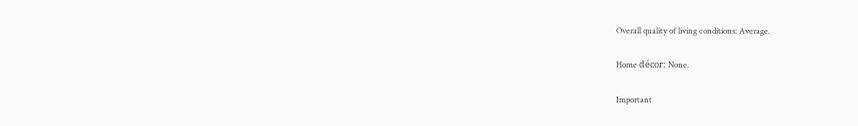Overall quality of living conditions: Average.

Home décor: None.

Important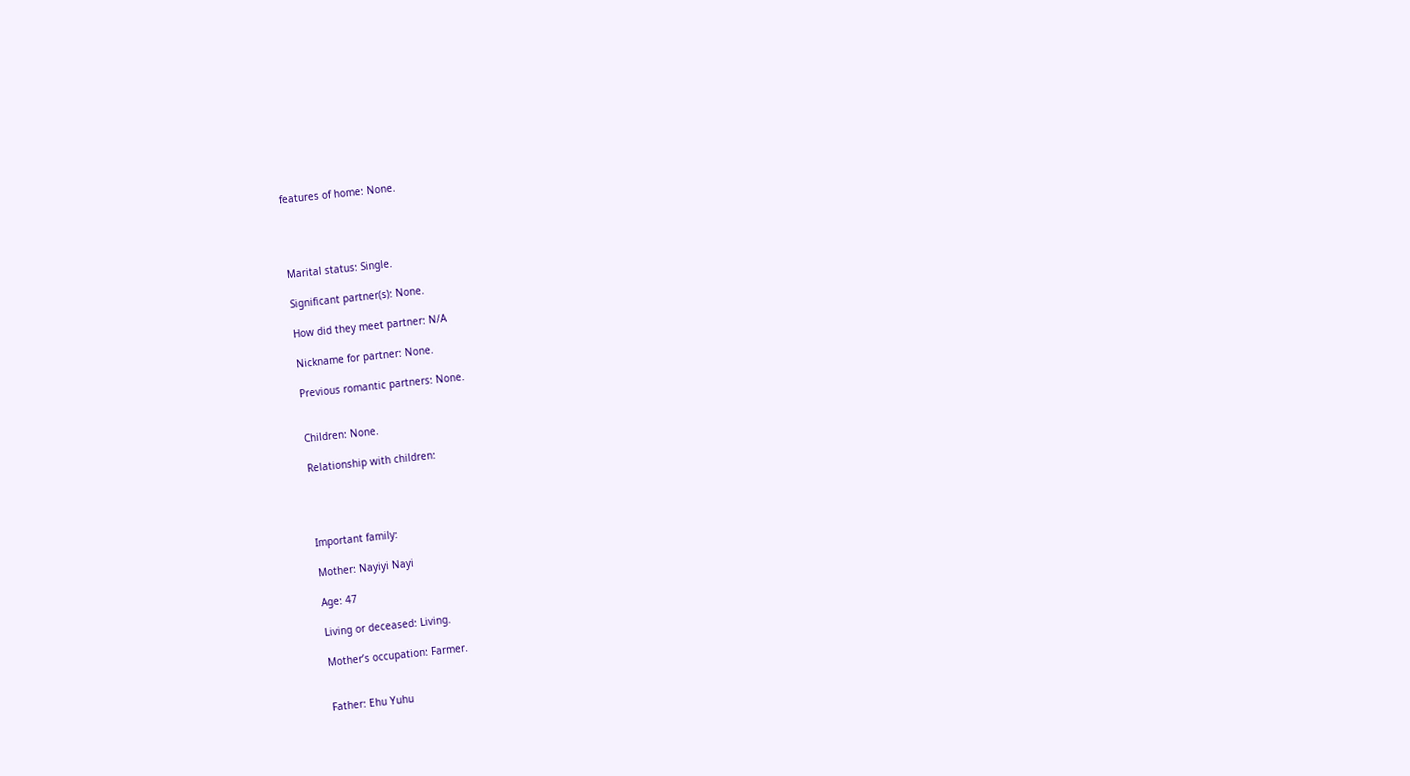features of home: None.




Marital status: Single.

Significant partner(s): None.

How did they meet partner: N/A

Nickname for partner: None.

Previous romantic partners: None.


Children: None.

Relationship with children:




Important family:

Mother: Nayiyi Nayi

Age: 47

Living or deceased: Living.

Mother’s occupation: Farmer.


Father: Ehu Yuhu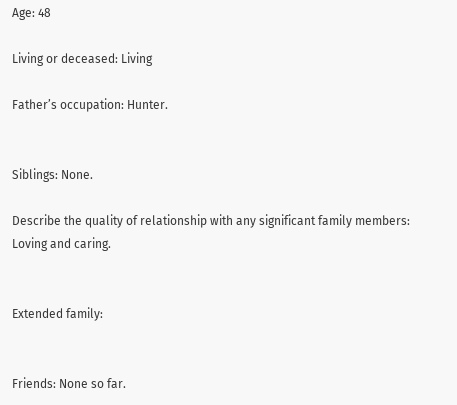Age: 48

Living or deceased: Living

Father’s occupation: Hunter.


Siblings: None.

Describe the quality of relationship with any significant family members: Loving and caring.


Extended family:


Friends: None so far.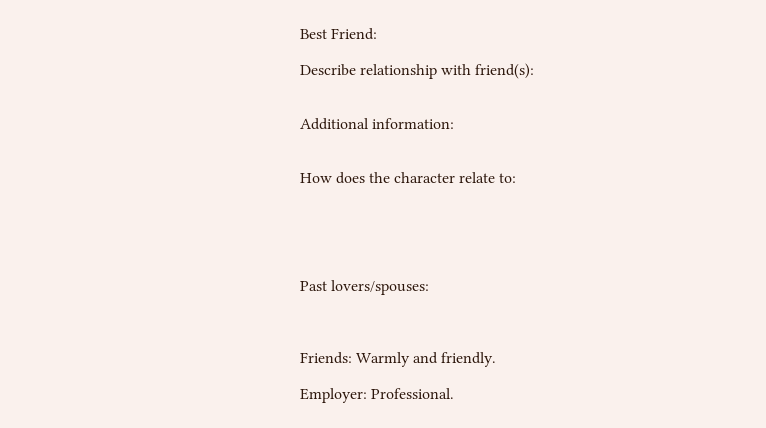Best Friend:

Describe relationship with friend(s):


Additional information:


How does the character relate to:





Past lovers/spouses:



Friends: Warmly and friendly.

Employer: Professional.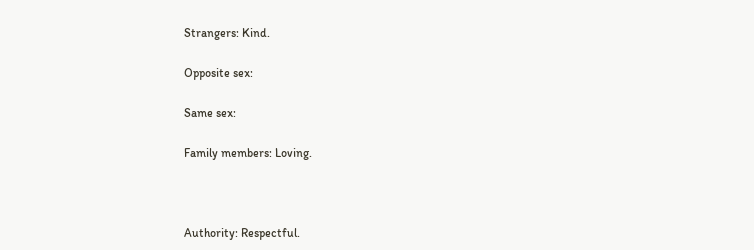Strangers: Kind.

Opposite sex:

Same sex:

Family members: Loving.



Authority: Respectful.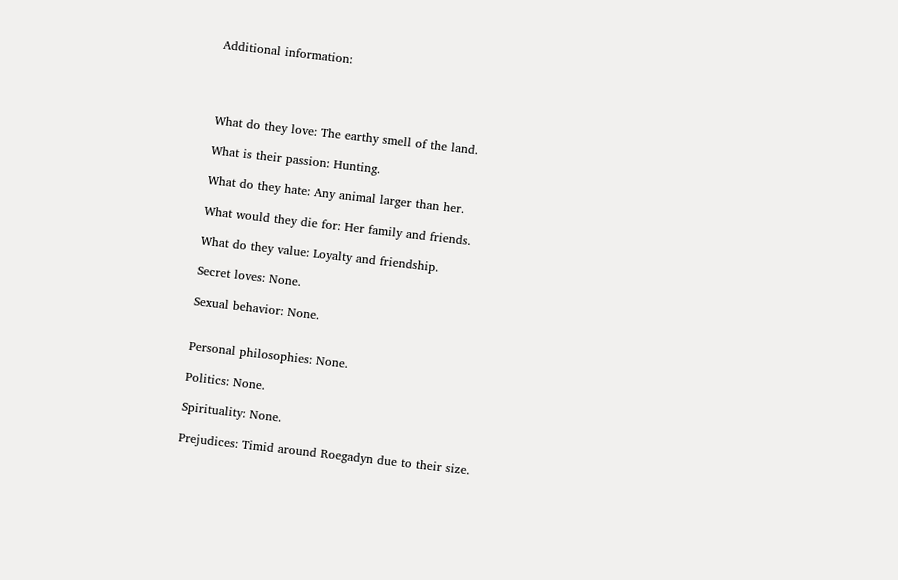Additional information:




What do they love: The earthy smell of the land.

What is their passion: Hunting.

What do they hate: Any animal larger than her.

What would they die for: Her family and friends.

What do they value: Loyalty and friendship.

Secret loves: None.

Sexual behavior: None.


Personal philosophies: None.

Politics: None.

Spirituality: None.

Prejudices: Timid around Roegadyn due to their size.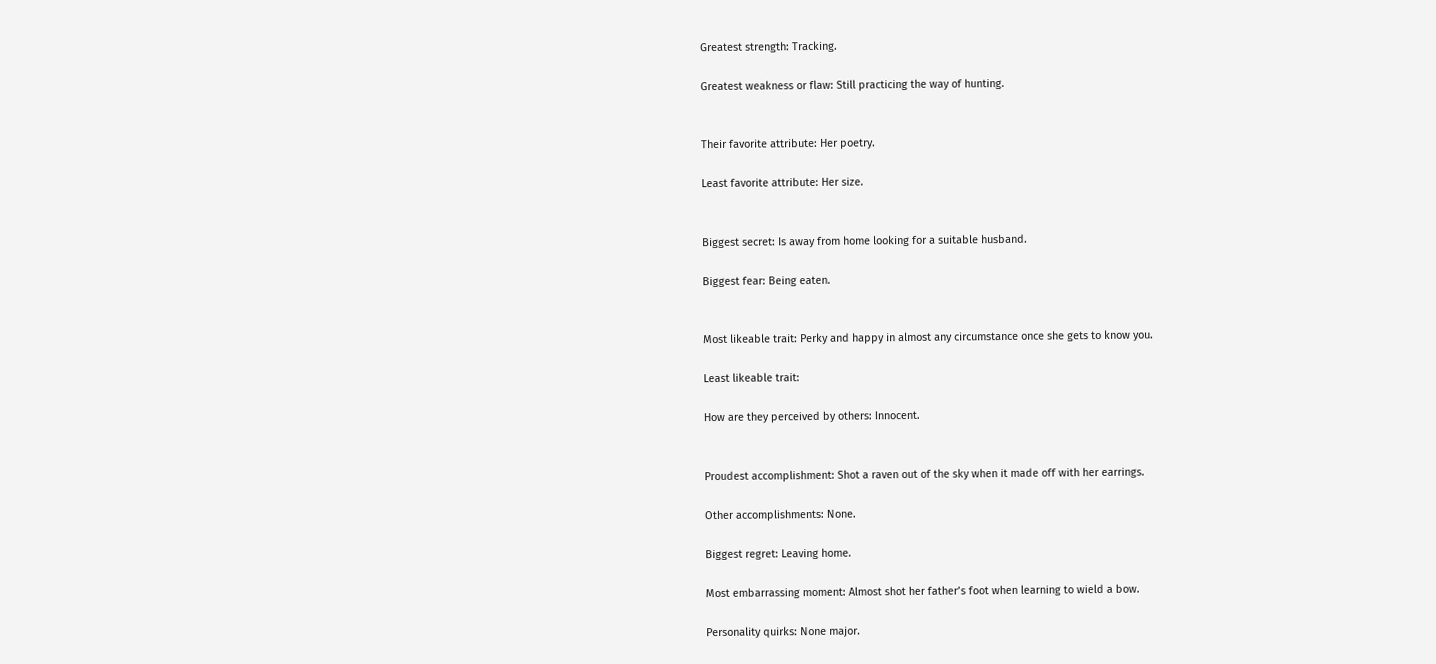Greatest strength: Tracking.

Greatest weakness or flaw: Still practicing the way of hunting.


Their favorite attribute: Her poetry.

Least favorite attribute: Her size.


Biggest secret: Is away from home looking for a suitable husband.

Biggest fear: Being eaten.


Most likeable trait: Perky and happy in almost any circumstance once she gets to know you.

Least likeable trait:

How are they perceived by others: Innocent.


Proudest accomplishment: Shot a raven out of the sky when it made off with her earrings.

Other accomplishments: None.

Biggest regret: Leaving home.

Most embarrassing moment: Almost shot her father’s foot when learning to wield a bow.

Personality quirks: None major.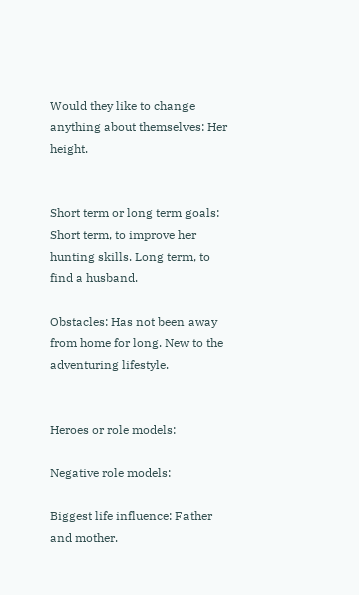Would they like to change anything about themselves: Her height.


Short term or long term goals: Short term, to improve her hunting skills. Long term, to find a husband.

Obstacles: Has not been away from home for long. New to the adventuring lifestyle.


Heroes or role models:

Negative role models:

Biggest life influence: Father and mother.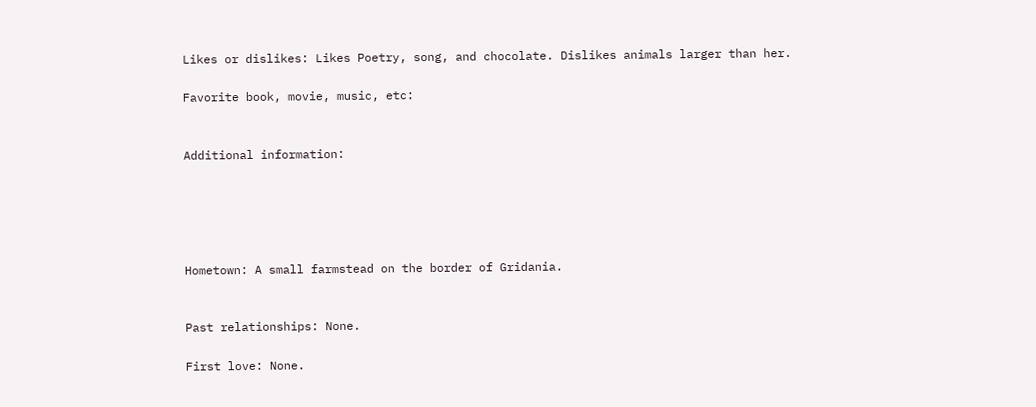Likes or dislikes: Likes Poetry, song, and chocolate. Dislikes animals larger than her.

Favorite book, movie, music, etc:


Additional information:





Hometown: A small farmstead on the border of Gridania.


Past relationships: None.

First love: None.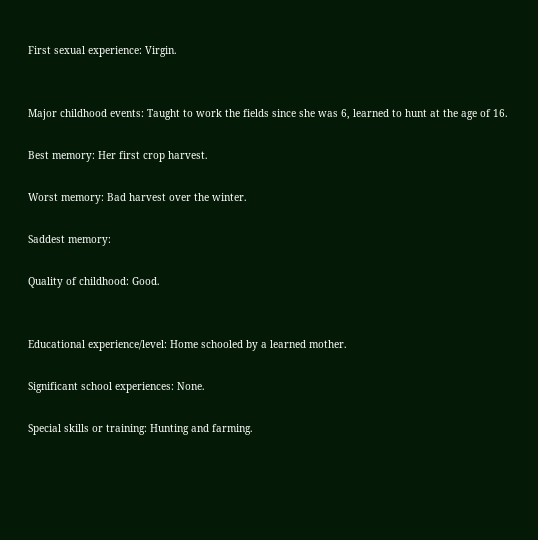First sexual experience: Virgin.


Major childhood events: Taught to work the fields since she was 6, learned to hunt at the age of 16.

Best memory: Her first crop harvest.

Worst memory: Bad harvest over the winter.

Saddest memory:

Quality of childhood: Good.


Educational experience/level: Home schooled by a learned mother.

Significant school experiences: None.

Special skills or training: Hunting and farming.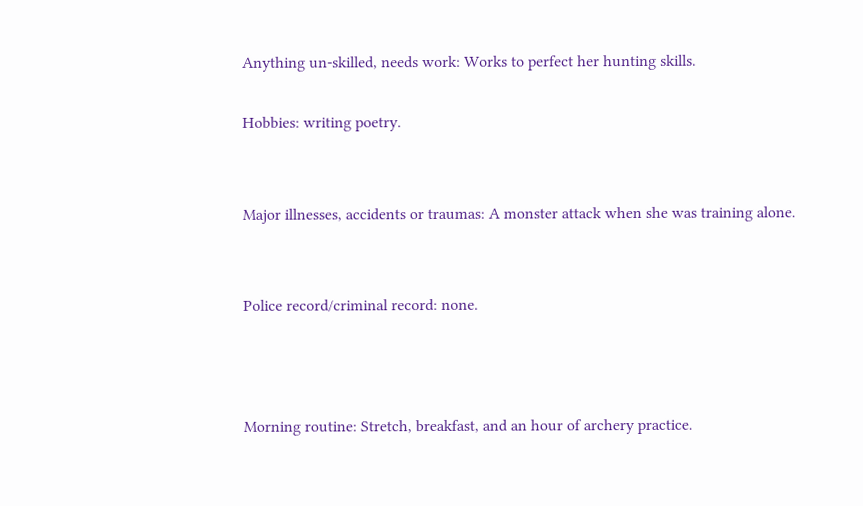Anything un-skilled, needs work: Works to perfect her hunting skills.

Hobbies: writing poetry.


Major illnesses, accidents or traumas: A monster attack when she was training alone.


Police record/criminal record: none.



Morning routine: Stretch, breakfast, and an hour of archery practice.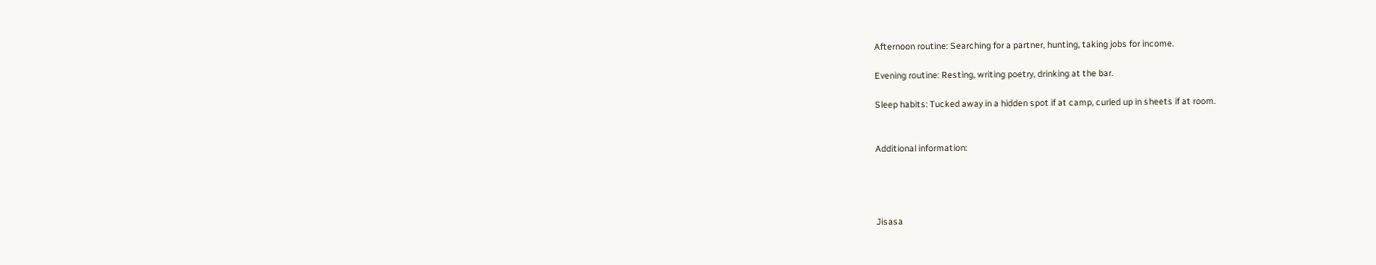Afternoon routine: Searching for a partner, hunting, taking jobs for income.

Evening routine: Resting, writing poetry, drinking at the bar.

Sleep habits: Tucked away in a hidden spot if at camp, curled up in sheets if at room.


Additional information:




Jisasa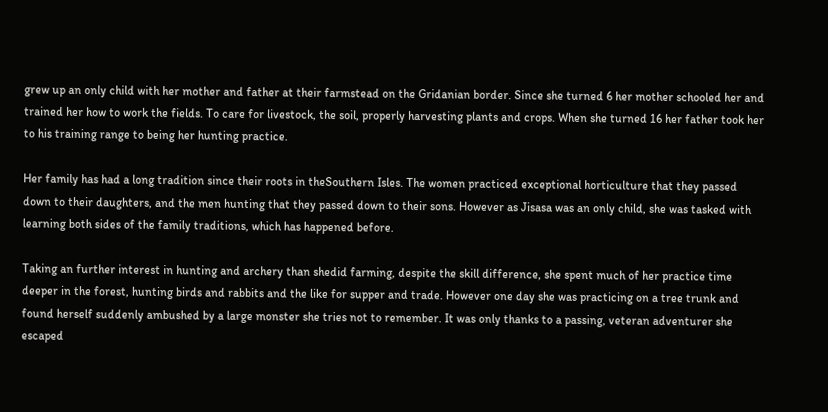grew up an only child with her mother and father at their farmstead on the Gridanian border. Since she turned 6 her mother schooled her and trained her how to work the fields. To care for livestock, the soil, properly harvesting plants and crops. When she turned 16 her father took her to his training range to being her hunting practice.

Her family has had a long tradition since their roots in theSouthern Isles. The women practiced exceptional horticulture that they passed down to their daughters, and the men hunting that they passed down to their sons. However as Jisasa was an only child, she was tasked with learning both sides of the family traditions, which has happened before.

Taking an further interest in hunting and archery than shedid farming, despite the skill difference, she spent much of her practice time deeper in the forest, hunting birds and rabbits and the like for supper and trade. However one day she was practicing on a tree trunk and found herself suddenly ambushed by a large monster she tries not to remember. It was only thanks to a passing, veteran adventurer she escaped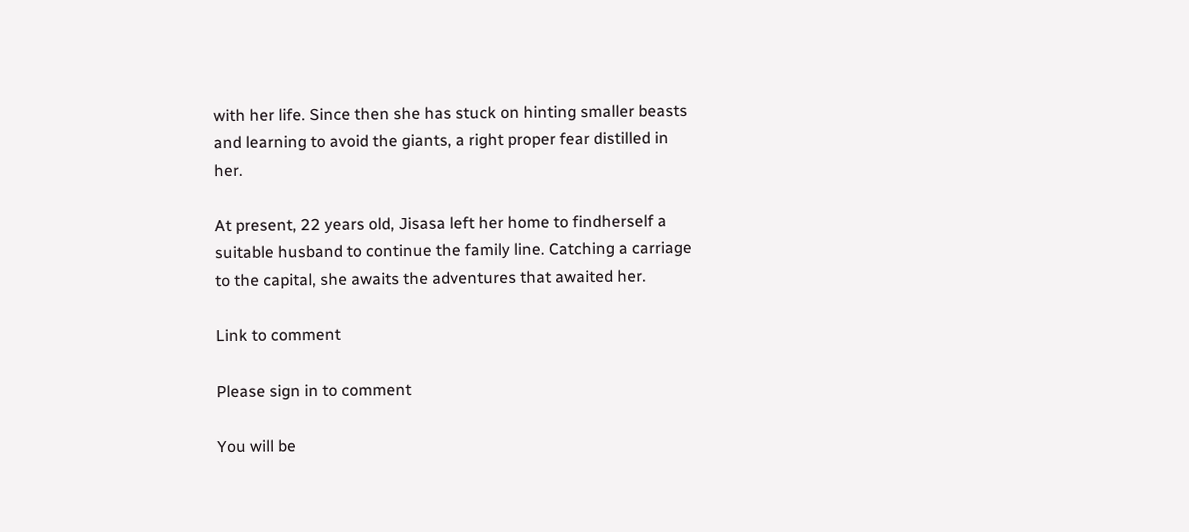with her life. Since then she has stuck on hinting smaller beasts and learning to avoid the giants, a right proper fear distilled in her.

At present, 22 years old, Jisasa left her home to findherself a suitable husband to continue the family line. Catching a carriage to the capital, she awaits the adventures that awaited her.

Link to comment

Please sign in to comment

You will be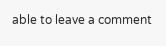able to leave a comment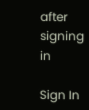after signing in

Sign In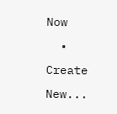Now
  • Create New...